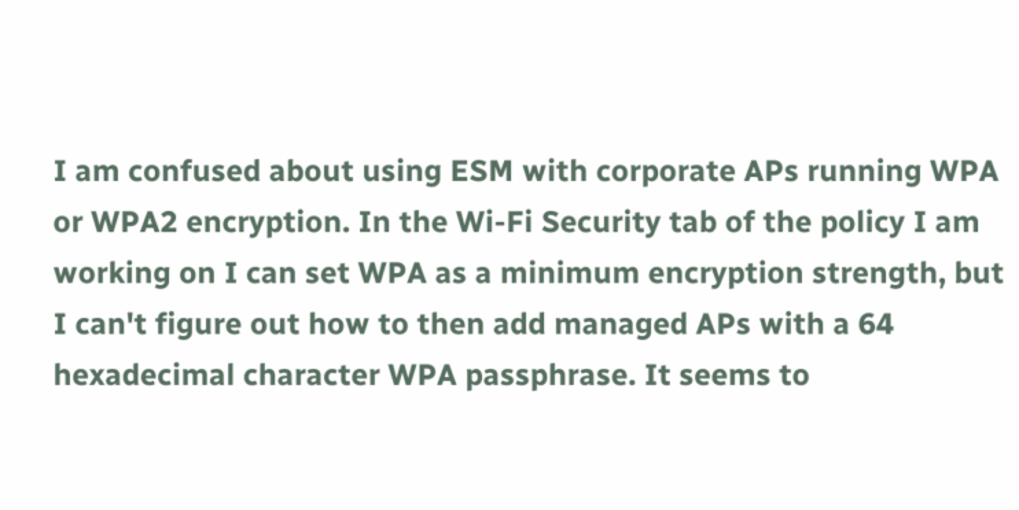I am confused about using ESM with corporate APs running WPA or WPA2 encryption. In the Wi-Fi Security tab of the policy I am working on I can set WPA as a minimum encryption strength, but I can't figure out how to then add managed APs with a 64 hexadecimal character WPA passphrase. It seems to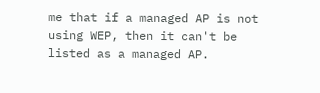me that if a managed AP is not using WEP, then it can't be listed as a managed AP.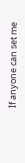If anyone can set me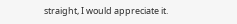straight, I would appreciate it.